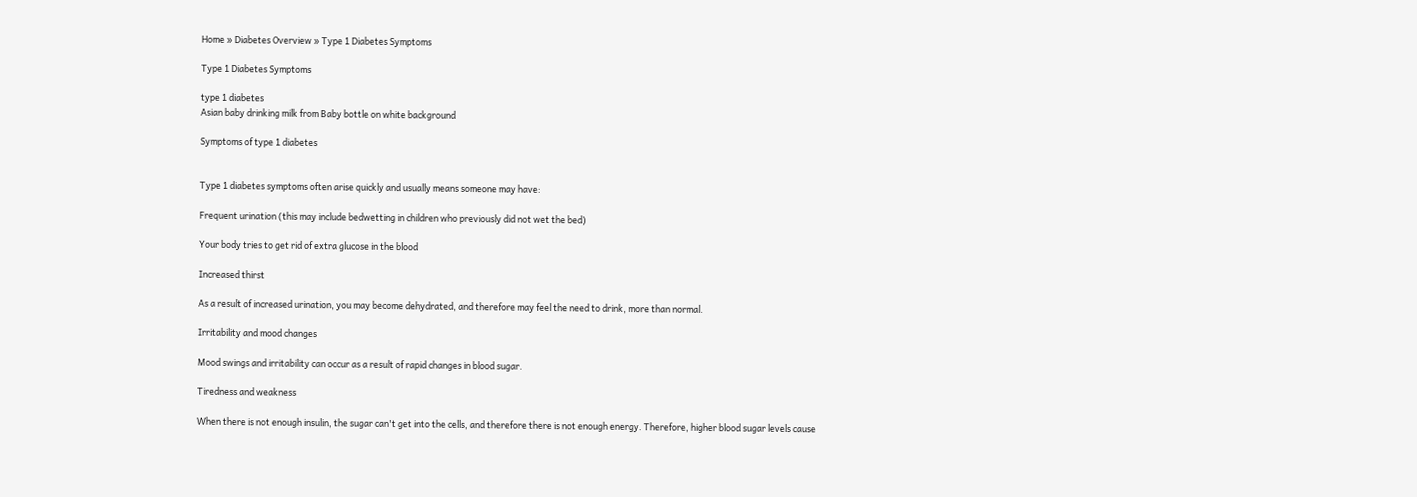Home » Diabetes Overview » Type 1 Diabetes Symptoms

Type 1 Diabetes Symptoms

type 1 diabetes
Asian baby drinking milk from Baby bottle on white background

Symptoms of type 1 diabetes


Type 1 diabetes symptoms often arise quickly and usually means someone may have:

Frequent urination (this may include bedwetting in children who previously did not wet the bed)

Your body tries to get rid of extra glucose in the blood

Increased thirst

As a result of increased urination, you may become dehydrated, and therefore may feel the need to drink, more than normal.

Irritability and mood changes

Mood swings and irritability can occur as a result of rapid changes in blood sugar.

Tiredness and weakness

When there is not enough insulin, the sugar can't get into the cells, and therefore there is not enough energy. Therefore, higher blood sugar levels cause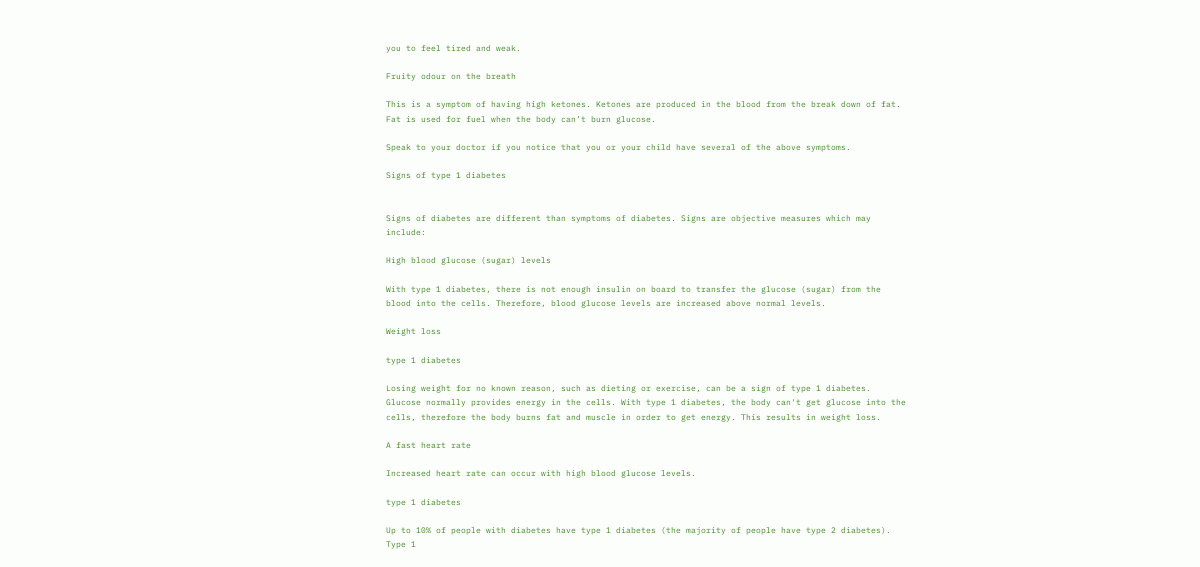you to feel tired and weak.

Fruity odour on the breath

This is a symptom of having high ketones. Ketones are produced in the blood from the break down of fat. Fat is used for fuel when the body can’t burn glucose.

Speak to your doctor if you notice that you or your child have several of the above symptoms.

Signs of type 1 diabetes


Signs of diabetes are different than symptoms of diabetes. Signs are objective measures which may include:

High blood glucose (sugar) levels

With type 1 diabetes, there is not enough insulin on board to transfer the glucose (sugar) from the blood into the cells. Therefore, blood glucose levels are increased above normal levels.

Weight loss

type 1 diabetes

Losing weight for no known reason, such as dieting or exercise, can be a sign of type 1 diabetes. Glucose normally provides energy in the cells. With type 1 diabetes, the body can't get glucose into the cells, therefore the body burns fat and muscle in order to get energy. This results in weight loss.

A fast heart rate

Increased heart rate can occur with high blood glucose levels.

type 1 diabetes

Up to 10% of people with diabetes have type 1 diabetes (the majority of people have type 2 diabetes). Type 1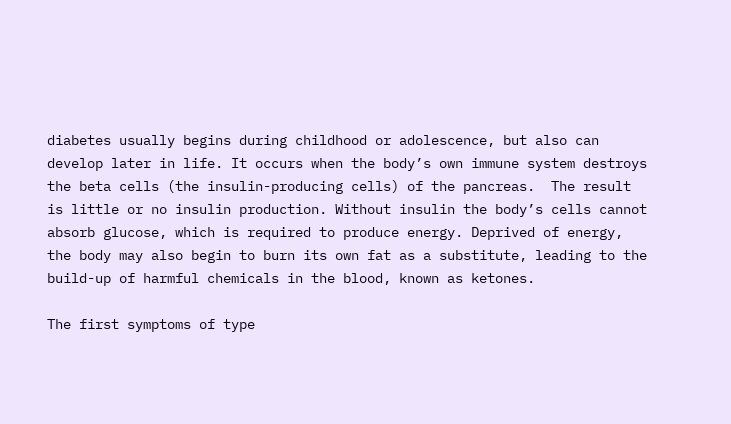diabetes usually begins during childhood or adolescence, but also can develop later in life. It occurs when the body’s own immune system destroys the beta cells (the insulin-producing cells) of the pancreas.  The result is little or no insulin production. Without insulin the body’s cells cannot absorb glucose, which is required to produce energy. Deprived of energy, the body may also begin to burn its own fat as a substitute, leading to the build-up of harmful chemicals in the blood, known as ketones.

The first symptoms of type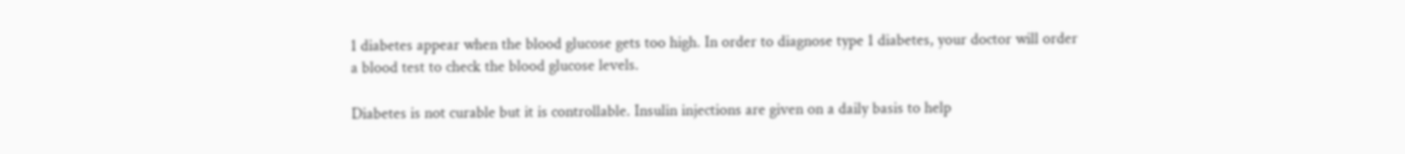1 diabetes appear when the blood glucose gets too high. In order to diagnose type 1 diabetes, your doctor will order a blood test to check the blood glucose levels.

Diabetes is not curable but it is controllable. Insulin injections are given on a daily basis to help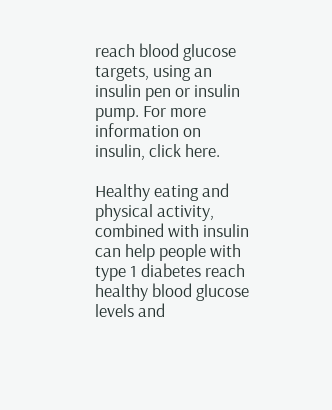reach blood glucose targets, using an insulin pen or insulin pump. For more information on insulin, click here.

Healthy eating and physical activity, combined with insulin can help people with type 1 diabetes reach healthy blood glucose levels and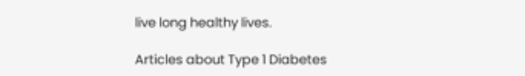live long healthy lives.

Articles about Type 1 Diabetes